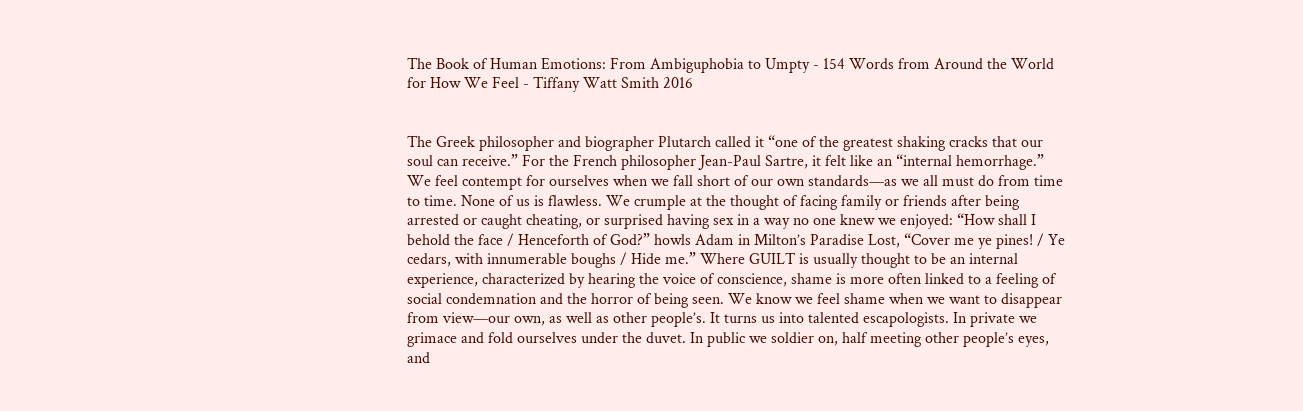The Book of Human Emotions: From Ambiguphobia to Umpty - 154 Words from Around the World for How We Feel - Tiffany Watt Smith 2016


The Greek philosopher and biographer Plutarch called it “one of the greatest shaking cracks that our soul can receive.” For the French philosopher Jean-Paul Sartre, it felt like an “internal hemorrhage.” We feel contempt for ourselves when we fall short of our own standards—as we all must do from time to time. None of us is flawless. We crumple at the thought of facing family or friends after being arrested or caught cheating, or surprised having sex in a way no one knew we enjoyed: “How shall I behold the face / Henceforth of God?” howls Adam in Milton’s Paradise Lost, “Cover me ye pines! / Ye cedars, with innumerable boughs / Hide me.” Where GUILT is usually thought to be an internal experience, characterized by hearing the voice of conscience, shame is more often linked to a feeling of social condemnation and the horror of being seen. We know we feel shame when we want to disappear from view—our own, as well as other people’s. It turns us into talented escapologists. In private we grimace and fold ourselves under the duvet. In public we soldier on, half meeting other people’s eyes, and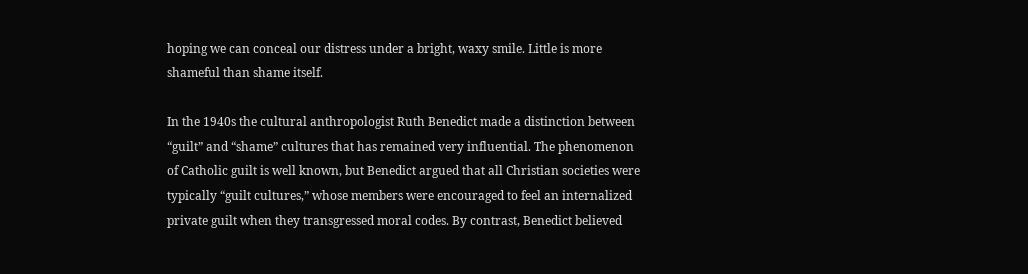hoping we can conceal our distress under a bright, waxy smile. Little is more shameful than shame itself.

In the 1940s the cultural anthropologist Ruth Benedict made a distinction between “guilt” and “shame” cultures that has remained very influential. The phenomenon of Catholic guilt is well known, but Benedict argued that all Christian societies were typically “guilt cultures,” whose members were encouraged to feel an internalized private guilt when they transgressed moral codes. By contrast, Benedict believed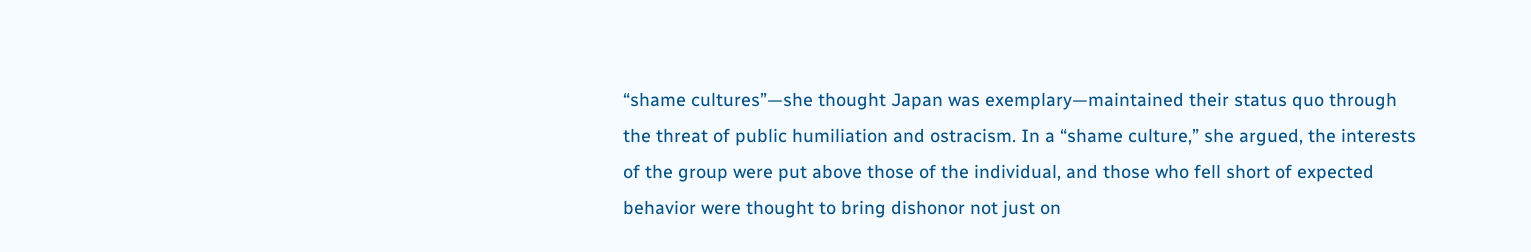“shame cultures”—she thought Japan was exemplary—maintained their status quo through the threat of public humiliation and ostracism. In a “shame culture,” she argued, the interests of the group were put above those of the individual, and those who fell short of expected behavior were thought to bring dishonor not just on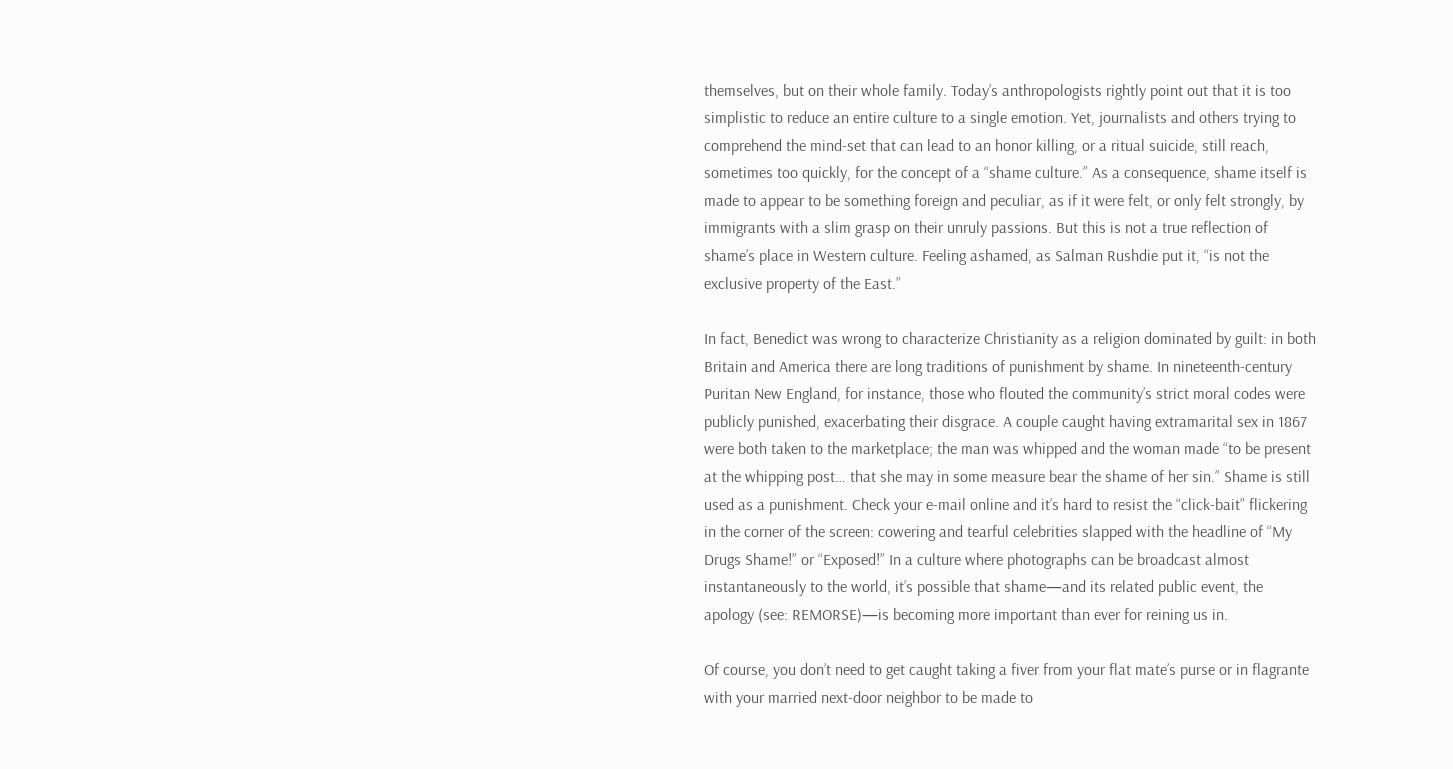themselves, but on their whole family. Today’s anthropologists rightly point out that it is too simplistic to reduce an entire culture to a single emotion. Yet, journalists and others trying to comprehend the mind-set that can lead to an honor killing, or a ritual suicide, still reach, sometimes too quickly, for the concept of a “shame culture.” As a consequence, shame itself is made to appear to be something foreign and peculiar, as if it were felt, or only felt strongly, by immigrants with a slim grasp on their unruly passions. But this is not a true reflection of shame’s place in Western culture. Feeling ashamed, as Salman Rushdie put it, “is not the exclusive property of the East.”

In fact, Benedict was wrong to characterize Christianity as a religion dominated by guilt: in both Britain and America there are long traditions of punishment by shame. In nineteenth-century Puritan New England, for instance, those who flouted the community’s strict moral codes were publicly punished, exacerbating their disgrace. A couple caught having extramarital sex in 1867 were both taken to the marketplace; the man was whipped and the woman made “to be present at the whipping post… that she may in some measure bear the shame of her sin.” Shame is still used as a punishment. Check your e-mail online and it’s hard to resist the “click-bait” flickering in the corner of the screen: cowering and tearful celebrities slapped with the headline of “My Drugs Shame!” or “Exposed!” In a culture where photographs can be broadcast almost instantaneously to the world, it’s possible that shame—and its related public event, the apology (see: REMORSE)—is becoming more important than ever for reining us in.

Of course, you don’t need to get caught taking a fiver from your flat mate’s purse or in flagrante with your married next-door neighbor to be made to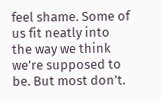feel shame. Some of us fit neatly into the way we think we’re supposed to be. But most don’t.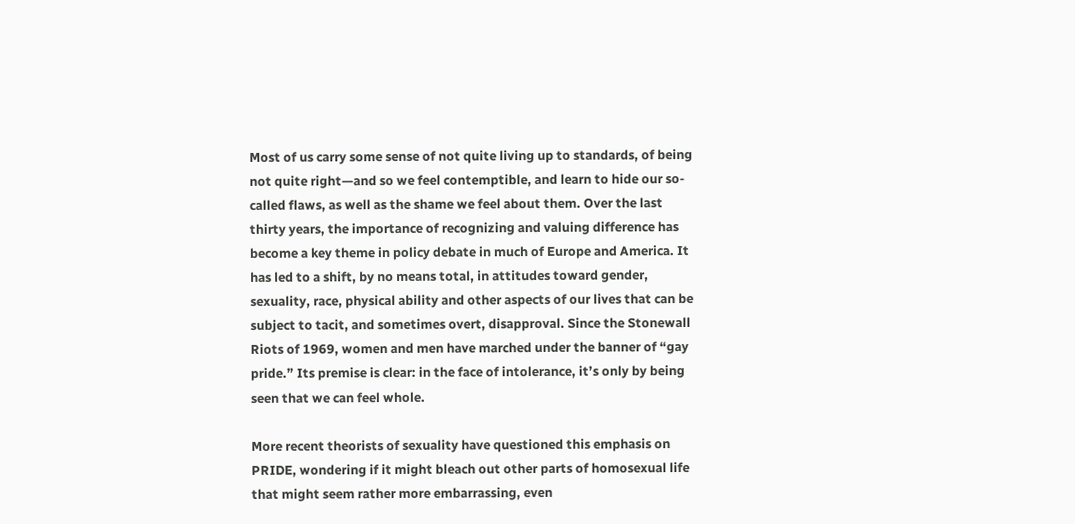Most of us carry some sense of not quite living up to standards, of being not quite right—and so we feel contemptible, and learn to hide our so-called flaws, as well as the shame we feel about them. Over the last thirty years, the importance of recognizing and valuing difference has become a key theme in policy debate in much of Europe and America. It has led to a shift, by no means total, in attitudes toward gender, sexuality, race, physical ability and other aspects of our lives that can be subject to tacit, and sometimes overt, disapproval. Since the Stonewall Riots of 1969, women and men have marched under the banner of “gay pride.” Its premise is clear: in the face of intolerance, it’s only by being seen that we can feel whole.

More recent theorists of sexuality have questioned this emphasis on PRIDE, wondering if it might bleach out other parts of homosexual life that might seem rather more embarrassing, even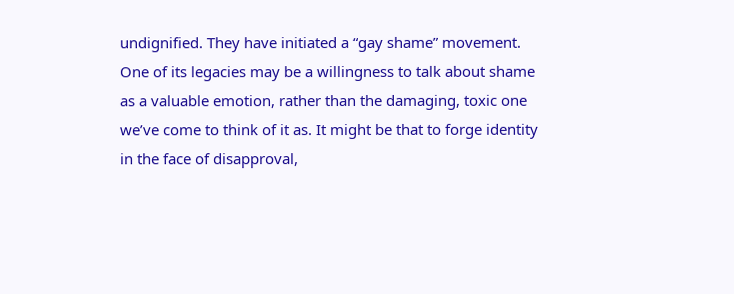undignified. They have initiated a “gay shame” movement. One of its legacies may be a willingness to talk about shame as a valuable emotion, rather than the damaging, toxic one we’ve come to think of it as. It might be that to forge identity in the face of disapproval,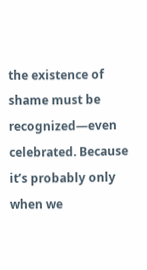the existence of shame must be recognized—even celebrated. Because it’s probably only when we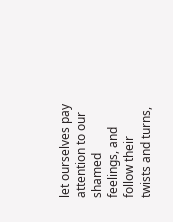let ourselves pay attention to our shamed feelings, and follow their twists and turns,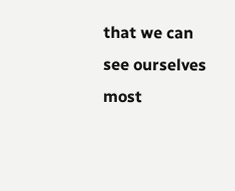that we can see ourselves most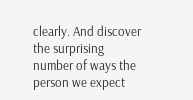clearly. And discover the surprising number of ways the person we expect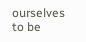ourselves to be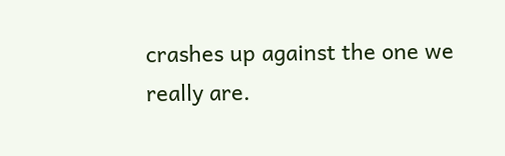crashes up against the one we really are.